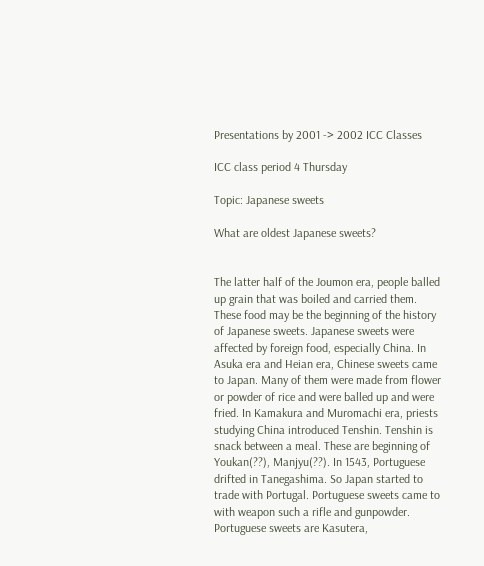Presentations by 2001 -> 2002 ICC Classes

ICC class period 4 Thursday

Topic: Japanese sweets

What are oldest Japanese sweets?


The latter half of the Joumon era, people balled up grain that was boiled and carried them. These food may be the beginning of the history of Japanese sweets. Japanese sweets were affected by foreign food, especially China. In Asuka era and Heian era, Chinese sweets came to Japan. Many of them were made from flower or powder of rice and were balled up and were fried. In Kamakura and Muromachi era, priests studying China introduced Tenshin. Tenshin is snack between a meal. These are beginning of Youkan(??), Manjyu(??). In 1543, Portuguese drifted in Tanegashima. So Japan started to trade with Portugal. Portuguese sweets came to with weapon such a rifle and gunpowder. Portuguese sweets are Kasutera,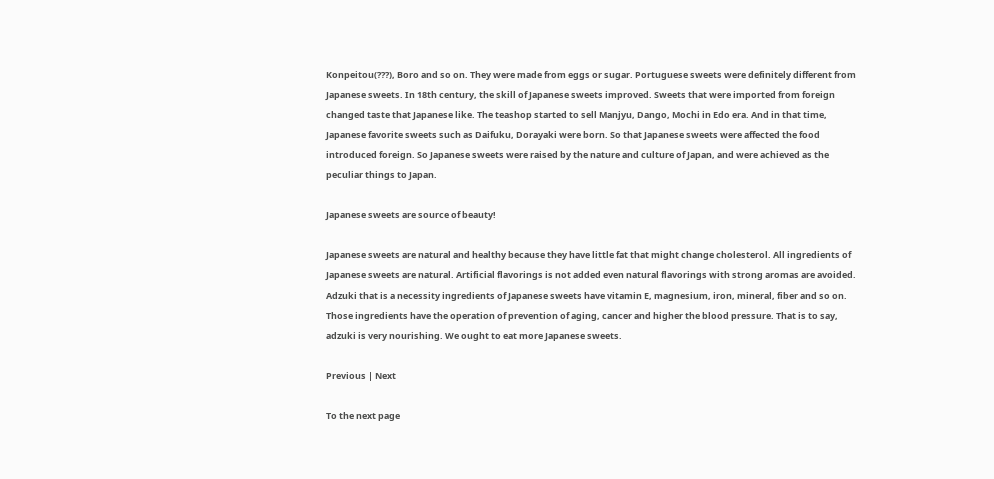Konpeitou(???), Boro and so on. They were made from eggs or sugar. Portuguese sweets were definitely different from Japanese sweets. In 18th century, the skill of Japanese sweets improved. Sweets that were imported from foreign changed taste that Japanese like. The teashop started to sell Manjyu, Dango, Mochi in Edo era. And in that time, Japanese favorite sweets such as Daifuku, Dorayaki were born. So that Japanese sweets were affected the food introduced foreign. So Japanese sweets were raised by the nature and culture of Japan, and were achieved as the peculiar things to Japan.

Japanese sweets are source of beauty!

Japanese sweets are natural and healthy because they have little fat that might change cholesterol. All ingredients of Japanese sweets are natural. Artificial flavorings is not added even natural flavorings with strong aromas are avoided. Adzuki that is a necessity ingredients of Japanese sweets have vitamin E, magnesium, iron, mineral, fiber and so on. Those ingredients have the operation of prevention of aging, cancer and higher the blood pressure. That is to say, adzuki is very nourishing. We ought to eat more Japanese sweets.

Previous | Next

To the next page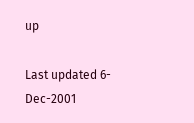up

Last updated 6-Dec-2001